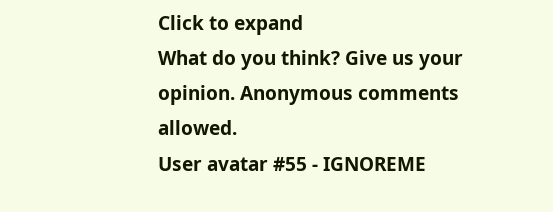Click to expand
What do you think? Give us your opinion. Anonymous comments allowed.
User avatar #55 - IGNOREME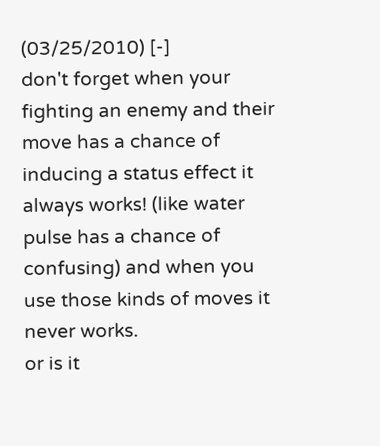(03/25/2010) [-]
don't forget when your fighting an enemy and their move has a chance of inducing a status effect it always works! (like water pulse has a chance of confusing) and when you use those kinds of moves it never works.
or is it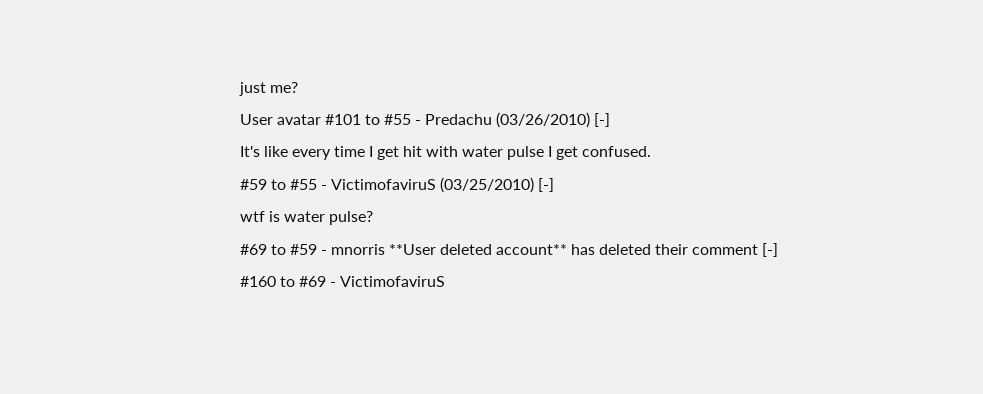just me?
User avatar #101 to #55 - Predachu (03/26/2010) [-]
It's like every time I get hit with water pulse I get confused.
#59 to #55 - VictimofaviruS (03/25/2010) [-]
wtf is water pulse?
#69 to #59 - mnorris **User deleted account** has deleted their comment [-]
#160 to #69 - VictimofaviruS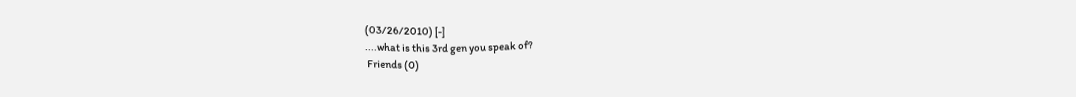(03/26/2010) [-]
....what is this 3rd gen you speak of?
 Friends (0)